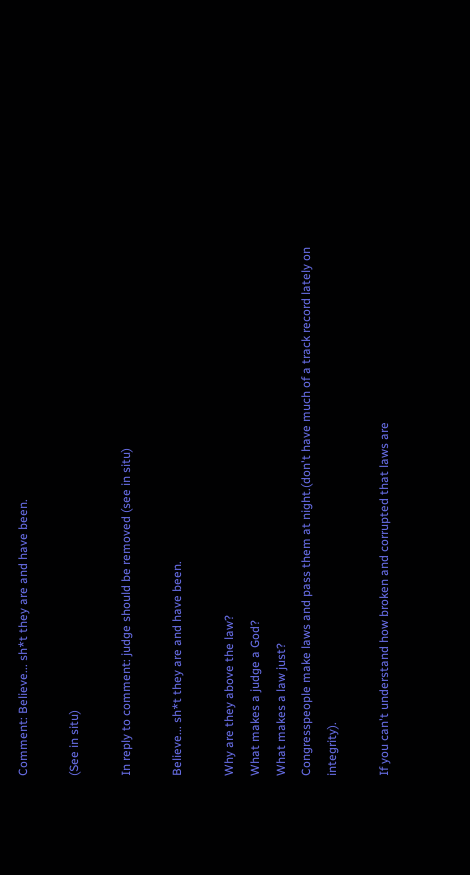Comment: Believe... sh*t they are and have been.

(See in situ)

In reply to comment: judge should be removed (see in situ)

Believe... sh*t they are and have been.

Why are they above the law?
What makes a judge a God?
What makes a law just?
Congresspeople make laws and pass them at night.(don't have much of a track record lately on integrity).

If you can't understand how broken and corrupted that laws are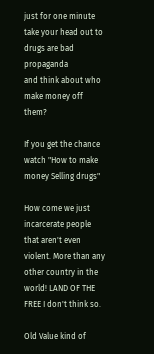just for one minute take your head out to drugs are bad propaganda
and think about who make money off them?

If you get the chance watch "How to make money Selling drugs"

How come we just incarcerate people that aren't even violent. More than any other country in the world! LAND OF THE FREE I don't think so.

Old Value kind of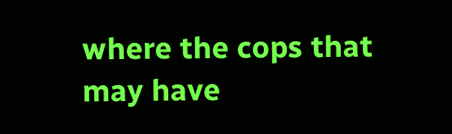where the cops that may have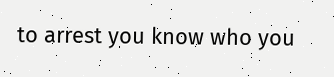to arrest you know who you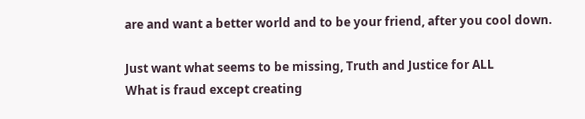are and want a better world and to be your friend, after you cool down.

Just want what seems to be missing, Truth and Justice for ALL
What is fraud except creating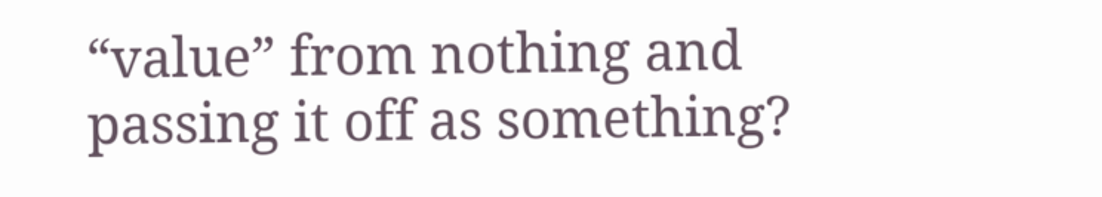“value” from nothing and passing it off as something?